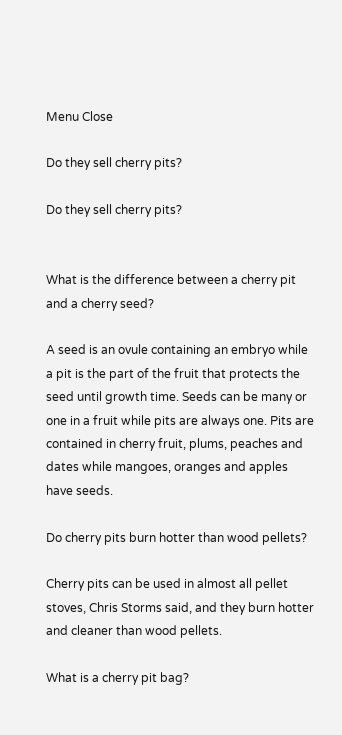Menu Close

Do they sell cherry pits?

Do they sell cherry pits?


What is the difference between a cherry pit and a cherry seed?

A seed is an ovule containing an embryo while a pit is the part of the fruit that protects the seed until growth time. Seeds can be many or one in a fruit while pits are always one. Pits are contained in cherry fruit, plums, peaches and dates while mangoes, oranges and apples have seeds.

Do cherry pits burn hotter than wood pellets?

Cherry pits can be used in almost all pellet stoves, Chris Storms said, and they burn hotter and cleaner than wood pellets.

What is a cherry pit bag?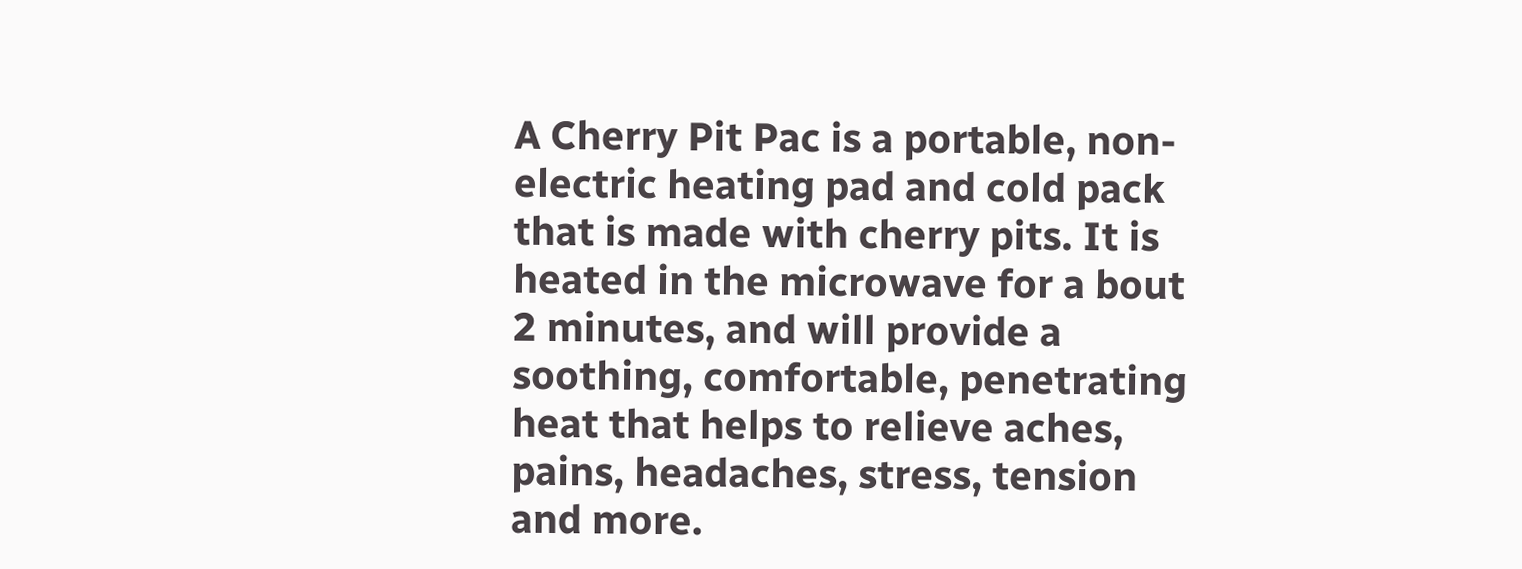A Cherry Pit Pac is a portable, non-electric heating pad and cold pack that is made with cherry pits. It is heated in the microwave for a bout 2 minutes, and will provide a soothing, comfortable, penetrating heat that helps to relieve aches, pains, headaches, stress, tension and more.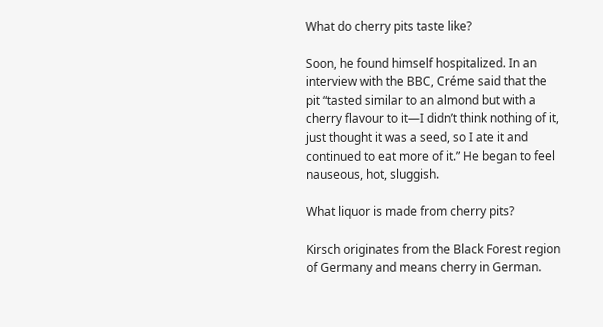What do cherry pits taste like?

Soon, he found himself hospitalized. In an interview with the BBC, Créme said that the pit “tasted similar to an almond but with a cherry flavour to it—I didn’t think nothing of it, just thought it was a seed, so I ate it and continued to eat more of it.” He began to feel nauseous, hot, sluggish.

What liquor is made from cherry pits?

Kirsch originates from the Black Forest region of Germany and means cherry in German.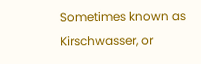Sometimes known as Kirschwasser, or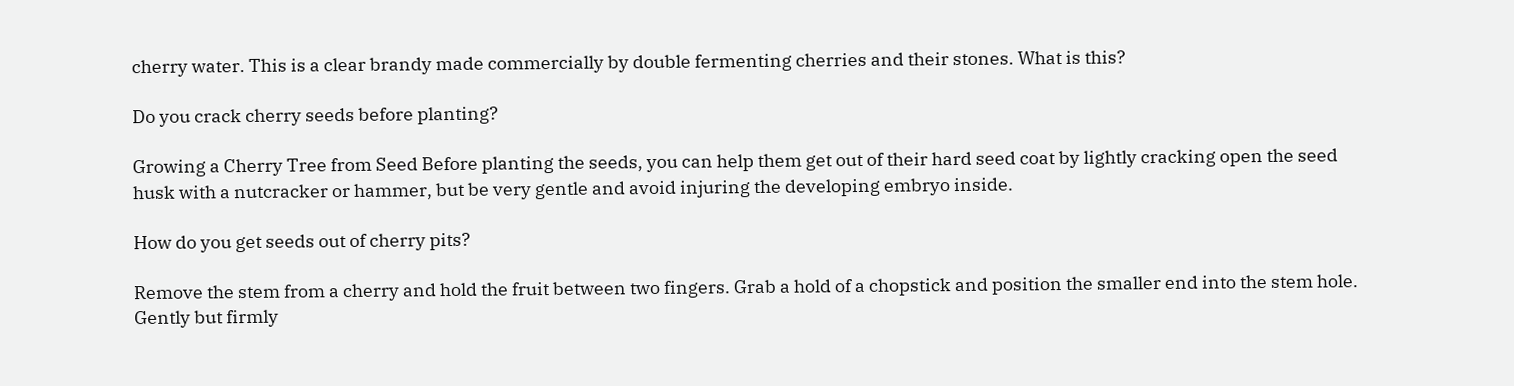cherry water. This is a clear brandy made commercially by double fermenting cherries and their stones. What is this?

Do you crack cherry seeds before planting?

Growing a Cherry Tree from Seed Before planting the seeds, you can help them get out of their hard seed coat by lightly cracking open the seed husk with a nutcracker or hammer, but be very gentle and avoid injuring the developing embryo inside.

How do you get seeds out of cherry pits?

Remove the stem from a cherry and hold the fruit between two fingers. Grab a hold of a chopstick and position the smaller end into the stem hole. Gently but firmly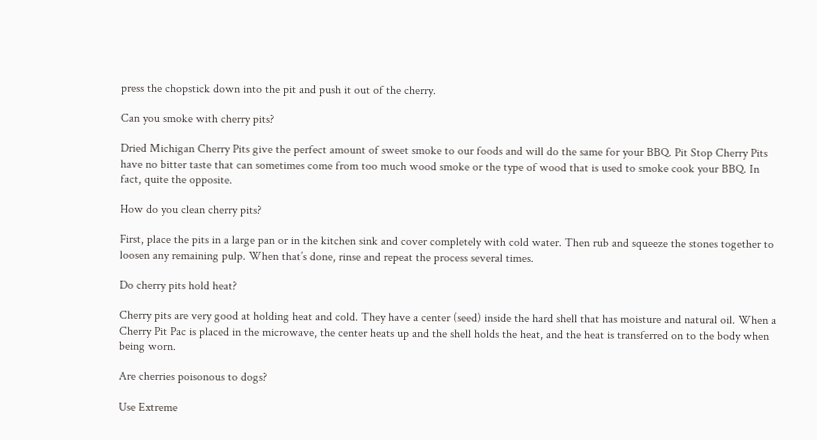press the chopstick down into the pit and push it out of the cherry.

Can you smoke with cherry pits?

Dried Michigan Cherry Pits give the perfect amount of sweet smoke to our foods and will do the same for your BBQ. Pit Stop Cherry Pits have no bitter taste that can sometimes come from too much wood smoke or the type of wood that is used to smoke cook your BBQ. In fact, quite the opposite.

How do you clean cherry pits?

First, place the pits in a large pan or in the kitchen sink and cover completely with cold water. Then rub and squeeze the stones together to loosen any remaining pulp. When that’s done, rinse and repeat the process several times.

Do cherry pits hold heat?

Cherry pits are very good at holding heat and cold. They have a center (seed) inside the hard shell that has moisture and natural oil. When a Cherry Pit Pac is placed in the microwave, the center heats up and the shell holds the heat, and the heat is transferred on to the body when being worn.

Are cherries poisonous to dogs?

Use Extreme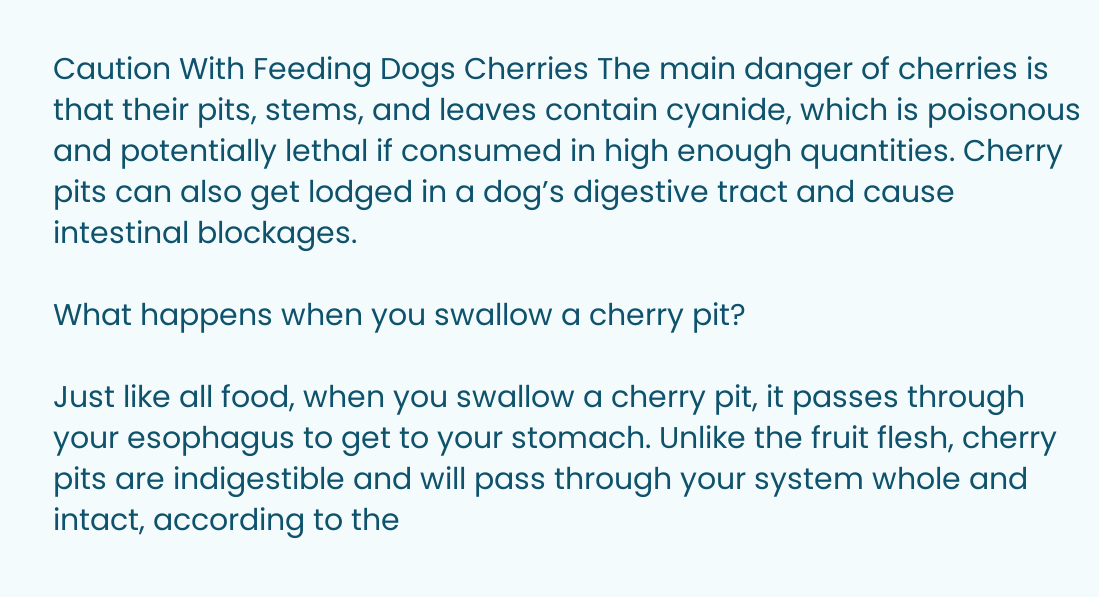Caution With Feeding Dogs Cherries The main danger of cherries is that their pits, stems, and leaves contain cyanide, which is poisonous and potentially lethal if consumed in high enough quantities. Cherry pits can also get lodged in a dog’s digestive tract and cause intestinal blockages.

What happens when you swallow a cherry pit?

Just like all food, when you swallow a cherry pit, it passes through your esophagus to get to your stomach. Unlike the fruit flesh, cherry pits are indigestible and will pass through your system whole and intact, according to the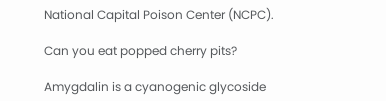National Capital Poison Center (NCPC).

Can you eat popped cherry pits?

Amygdalin is a cyanogenic glycoside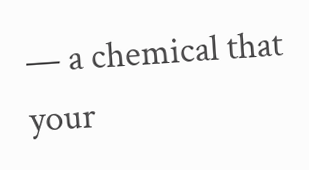— a chemical that your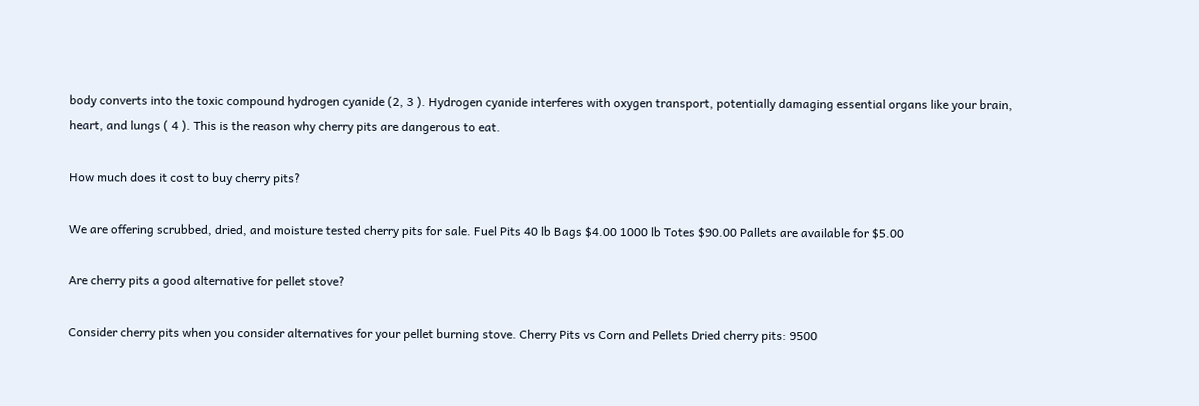body converts into the toxic compound hydrogen cyanide (2, 3 ). Hydrogen cyanide interferes with oxygen transport, potentially damaging essential organs like your brain, heart, and lungs ( 4 ). This is the reason why cherry pits are dangerous to eat.

How much does it cost to buy cherry pits?

We are offering scrubbed, dried, and moisture tested cherry pits for sale. Fuel Pits 40 lb Bags $4.00 1000 lb Totes $90.00 Pallets are available for $5.00

Are cherry pits a good alternative for pellet stove?

Consider cherry pits when you consider alternatives for your pellet burning stove. Cherry Pits vs Corn and Pellets Dried cherry pits: 9500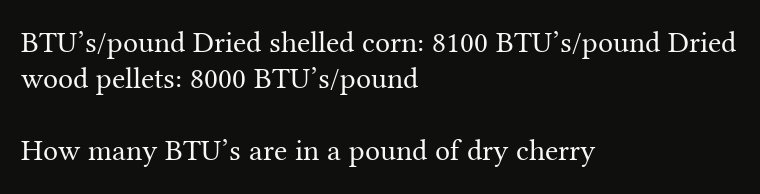BTU’s/pound Dried shelled corn: 8100 BTU’s/pound Dried wood pellets: 8000 BTU’s/pound

How many BTU’s are in a pound of dry cherry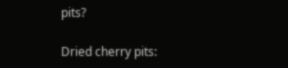pits?

Dried cherry pits: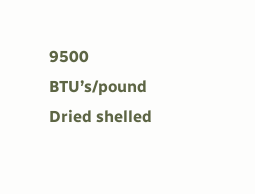9500 BTU’s/pound Dried shelled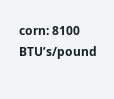corn: 8100 BTU’s/pound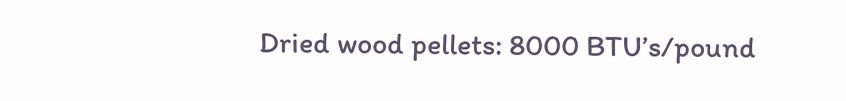Dried wood pellets: 8000 BTU’s/pound